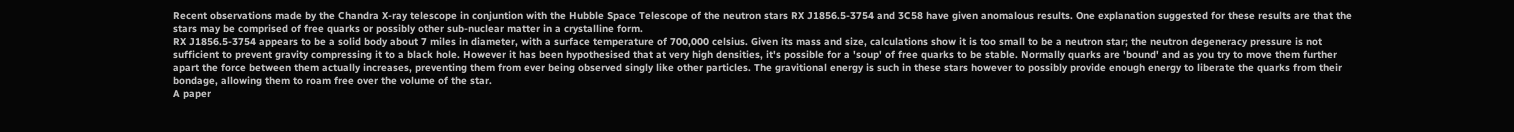Recent observations made by the Chandra X-ray telescope in conjuntion with the Hubble Space Telescope of the neutron stars RX J1856.5-3754 and 3C58 have given anomalous results. One explanation suggested for these results are that the stars may be comprised of free quarks or possibly other sub-nuclear matter in a crystalline form.
RX J1856.5-3754 appears to be a solid body about 7 miles in diameter, with a surface temperature of 700,000 celsius. Given its mass and size, calculations show it is too small to be a neutron star; the neutron degeneracy pressure is not sufficient to prevent gravity compressing it to a black hole. However it has been hypothesised that at very high densities, it's possible for a 'soup' of free quarks to be stable. Normally quarks are 'bound' and as you try to move them further apart the force between them actually increases, preventing them from ever being observed singly like other particles. The gravitional energy is such in these stars however to possibly provide enough energy to liberate the quarks from their bondage, allowing them to roam free over the volume of the star.
A paper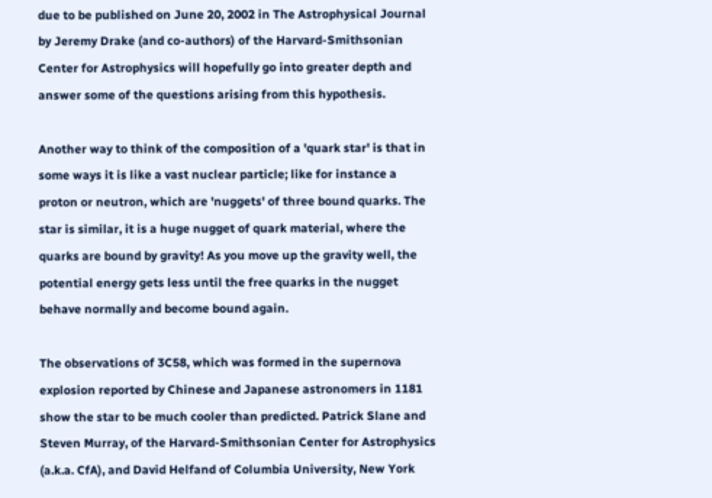due to be published on June 20, 2002 in The Astrophysical Journal by Jeremy Drake (and co-authors) of the Harvard-Smithsonian Center for Astrophysics will hopefully go into greater depth and answer some of the questions arising from this hypothesis.

Another way to think of the composition of a 'quark star' is that in some ways it is like a vast nuclear particle; like for instance a proton or neutron, which are 'nuggets' of three bound quarks. The star is similar, it is a huge nugget of quark material, where the quarks are bound by gravity! As you move up the gravity well, the potential energy gets less until the free quarks in the nugget behave normally and become bound again.

The observations of 3C58, which was formed in the supernova explosion reported by Chinese and Japanese astronomers in 1181 show the star to be much cooler than predicted. Patrick Slane and Steven Murray, of the Harvard-Smithsonian Center for Astrophysics (a.k.a. CfA), and David Helfand of Columbia University, New York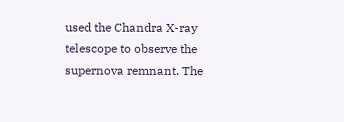used the Chandra X-ray telescope to observe the supernova remnant. The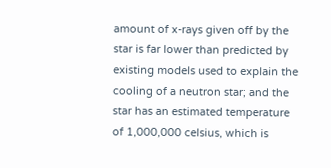amount of x-rays given off by the star is far lower than predicted by existing models used to explain the cooling of a neutron star; and the star has an estimated temperature of 1,000,000 celsius, which is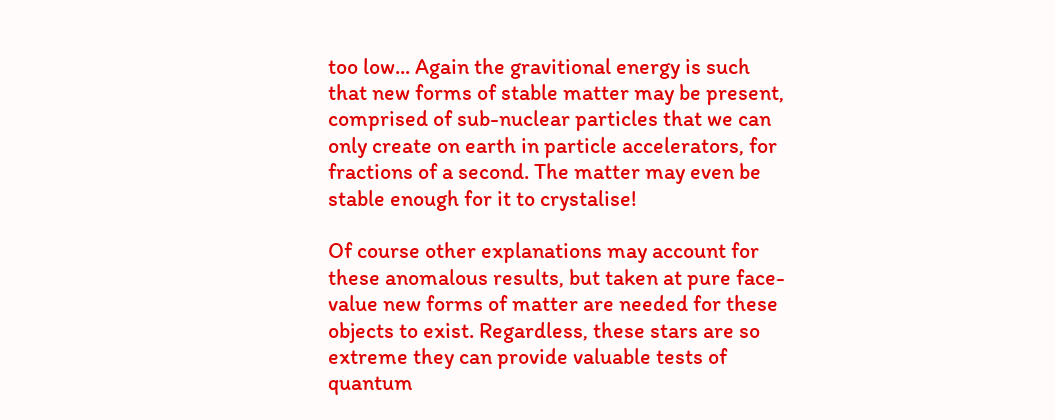too low... Again the gravitional energy is such that new forms of stable matter may be present, comprised of sub-nuclear particles that we can only create on earth in particle accelerators, for fractions of a second. The matter may even be stable enough for it to crystalise!

Of course other explanations may account for these anomalous results, but taken at pure face-value new forms of matter are needed for these objects to exist. Regardless, these stars are so extreme they can provide valuable tests of quantum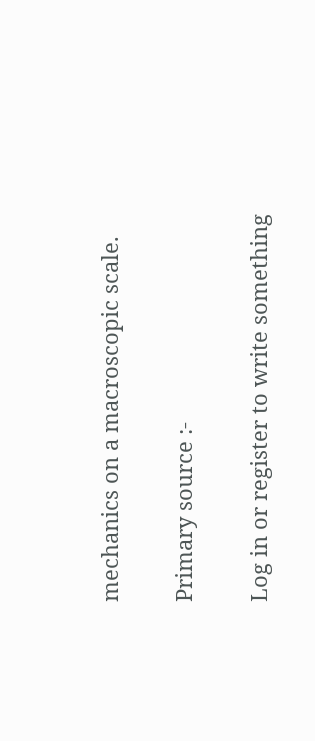mechanics on a macroscopic scale.

Primary source :-

Log in or register to write something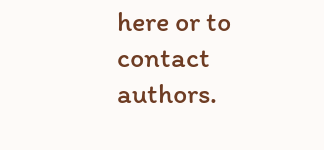here or to contact authors.